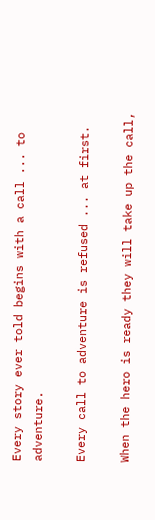Every story ever told begins with a call ... to adventure.

Every call to adventure is refused ... at first.

When the hero is ready they will take up the call,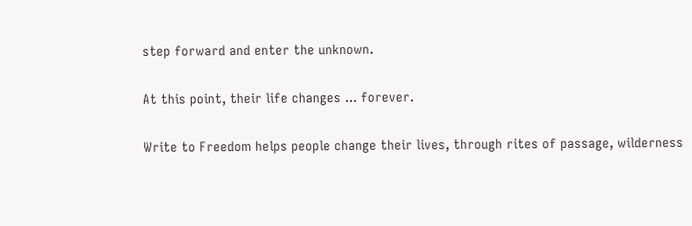step forward and enter the unknown.

At this point, their life changes ... forever.

Write to Freedom helps people change their lives, through rites of passage, wilderness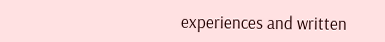experiences and written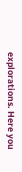explorations. Here you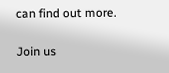can find out more.

Join us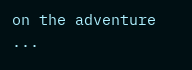on the adventure ...